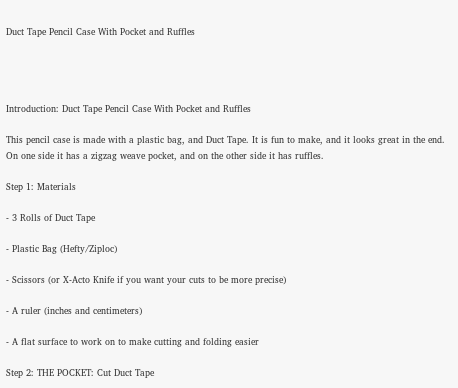Duct Tape Pencil Case With Pocket and Ruffles




Introduction: Duct Tape Pencil Case With Pocket and Ruffles

This pencil case is made with a plastic bag, and Duct Tape. It is fun to make, and it looks great in the end. On one side it has a zigzag weave pocket, and on the other side it has ruffles.

Step 1: Materials

- 3 Rolls of Duct Tape

- Plastic Bag (Hefty/Ziploc)

- Scissors (or X-Acto Knife if you want your cuts to be more precise)

- A ruler (inches and centimeters)

- A flat surface to work on to make cutting and folding easier

Step 2: THE POCKET: Cut Duct Tape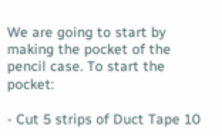We are going to start by making the pocket of the pencil case. To start the pocket:

- Cut 5 strips of Duct Tape 10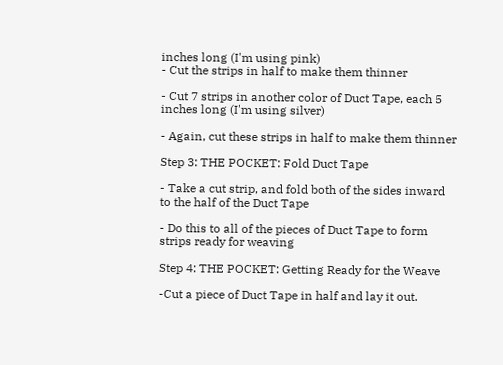inches long (I'm using pink)
- Cut the strips in half to make them thinner

- Cut 7 strips in another color of Duct Tape, each 5 inches long (I'm using silver)

- Again, cut these strips in half to make them thinner

Step 3: THE POCKET: Fold Duct Tape

- Take a cut strip, and fold both of the sides inward to the half of the Duct Tape

- Do this to all of the pieces of Duct Tape to form strips ready for weaving

Step 4: THE POCKET: Getting Ready for the Weave

-Cut a piece of Duct Tape in half and lay it out.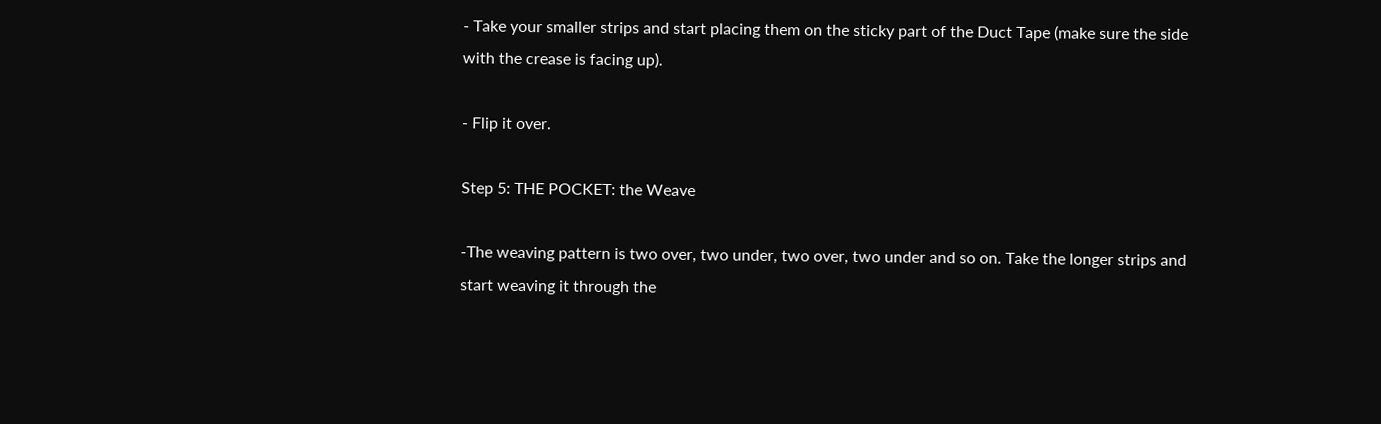- Take your smaller strips and start placing them on the sticky part of the Duct Tape (make sure the side with the crease is facing up).

- Flip it over.

Step 5: THE POCKET: the Weave

-The weaving pattern is two over, two under, two over, two under and so on. Take the longer strips and start weaving it through the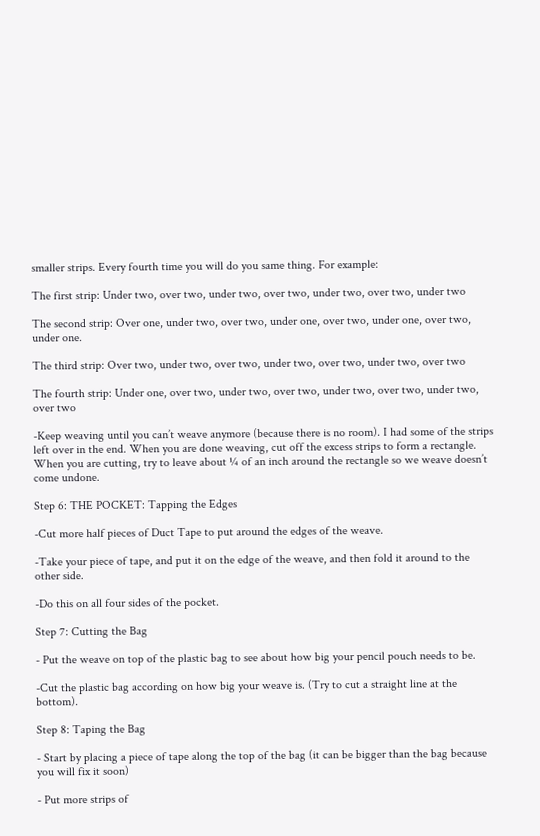smaller strips. Every fourth time you will do you same thing. For example:

The first strip: Under two, over two, under two, over two, under two, over two, under two

The second strip: Over one, under two, over two, under one, over two, under one, over two, under one.

The third strip: Over two, under two, over two, under two, over two, under two, over two

The fourth strip: Under one, over two, under two, over two, under two, over two, under two, over two

-Keep weaving until you can’t weave anymore (because there is no room). I had some of the strips left over in the end. When you are done weaving, cut off the excess strips to form a rectangle. When you are cutting, try to leave about ¼ of an inch around the rectangle so we weave doesn’t come undone.

Step 6: THE POCKET: Tapping the Edges

-Cut more half pieces of Duct Tape to put around the edges of the weave.

-Take your piece of tape, and put it on the edge of the weave, and then fold it around to the other side.

-Do this on all four sides of the pocket.

Step 7: Cutting the Bag

- Put the weave on top of the plastic bag to see about how big your pencil pouch needs to be.

-Cut the plastic bag according on how big your weave is. (Try to cut a straight line at the bottom).

Step 8: Taping the Bag

- Start by placing a piece of tape along the top of the bag (it can be bigger than the bag because you will fix it soon)

- Put more strips of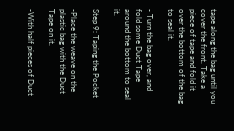tape along the bag until you cover the front. Take a piece of tape and fold it over the bottom of the bag to seal it.

- Turn the bag over, and fold some Duct Tape around the bottom to seal it.

Step 9: Taping the Pocket

-Place the weave on the plastic bag with the Duct Tape on it.

-With half pieces of Duct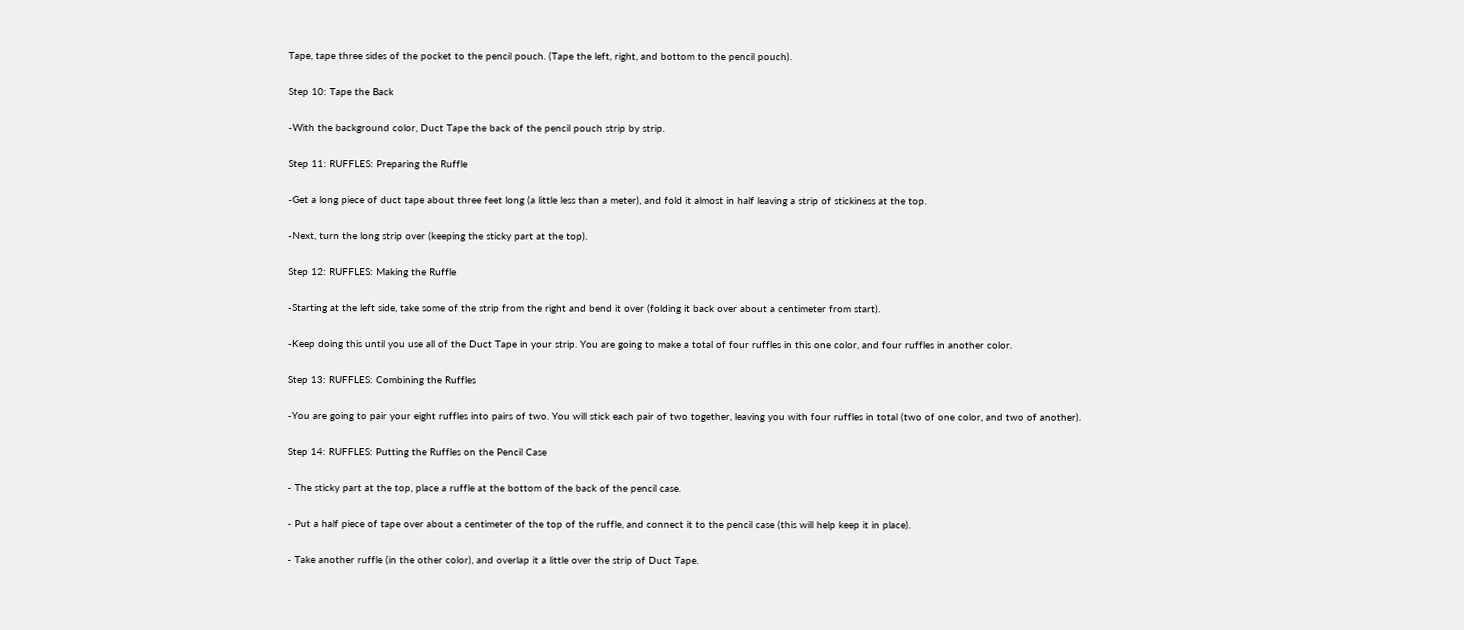Tape, tape three sides of the pocket to the pencil pouch. (Tape the left, right, and bottom to the pencil pouch).

Step 10: Tape the Back

-With the background color, Duct Tape the back of the pencil pouch strip by strip.

Step 11: RUFFLES: Preparing the Ruffle

-Get a long piece of duct tape about three feet long (a little less than a meter), and fold it almost in half leaving a strip of stickiness at the top.

-Next, turn the long strip over (keeping the sticky part at the top).

Step 12: RUFFLES: Making the Ruffle

-Starting at the left side, take some of the strip from the right and bend it over (folding it back over about a centimeter from start).

-Keep doing this until you use all of the Duct Tape in your strip. You are going to make a total of four ruffles in this one color, and four ruffles in another color.

Step 13: RUFFLES: Combining the Ruffles

-You are going to pair your eight ruffles into pairs of two. You will stick each pair of two together, leaving you with four ruffles in total (two of one color, and two of another).

Step 14: RUFFLES: Putting the Ruffles on the Pencil Case

- The sticky part at the top, place a ruffle at the bottom of the back of the pencil case.

- Put a half piece of tape over about a centimeter of the top of the ruffle, and connect it to the pencil case (this will help keep it in place).

- Take another ruffle (in the other color), and overlap it a little over the strip of Duct Tape.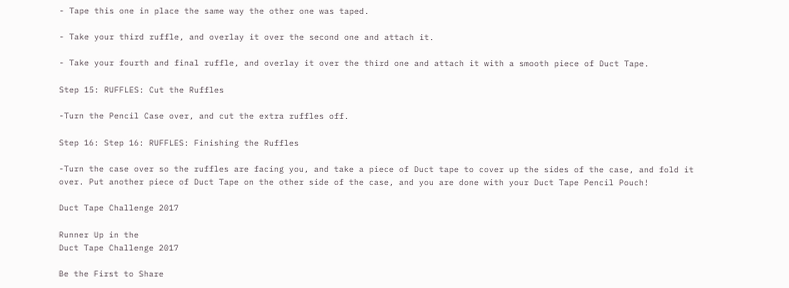- Tape this one in place the same way the other one was taped.

- Take your third ruffle, and overlay it over the second one and attach it.

- Take your fourth and final ruffle, and overlay it over the third one and attach it with a smooth piece of Duct Tape.

Step 15: RUFFLES: Cut the Ruffles

-Turn the Pencil Case over, and cut the extra ruffles off.

Step 16: Step 16: RUFFLES: Finishing the Ruffles

-Turn the case over so the ruffles are facing you, and take a piece of Duct tape to cover up the sides of the case, and fold it over. Put another piece of Duct Tape on the other side of the case, and you are done with your Duct Tape Pencil Pouch!

Duct Tape Challenge 2017

Runner Up in the
Duct Tape Challenge 2017

Be the First to Share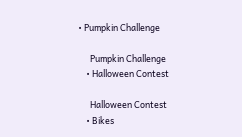• Pumpkin Challenge

      Pumpkin Challenge
    • Halloween Contest

      Halloween Contest
    • Bikes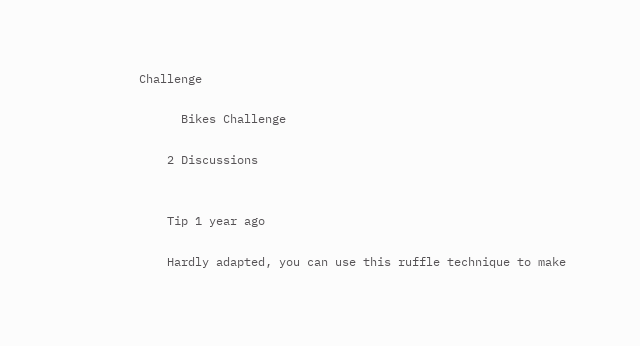Challenge

      Bikes Challenge

    2 Discussions


    Tip 1 year ago

    Hardly adapted, you can use this ruffle technique to make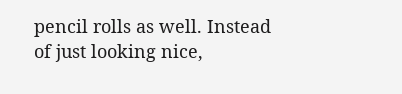pencil rolls as well. Instead of just looking nice,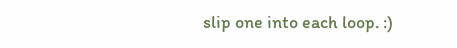slip one into each loop. :)